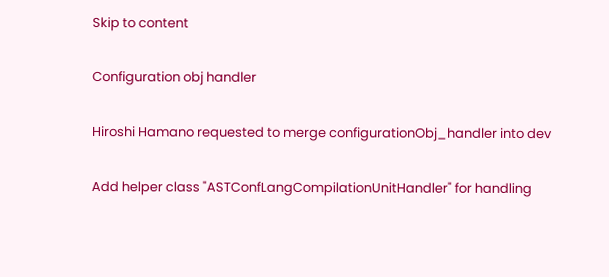Skip to content

Configuration obj handler

Hiroshi Hamano requested to merge configurationObj_handler into dev

Add helper class "ASTConfLangCompilationUnitHandler" for handling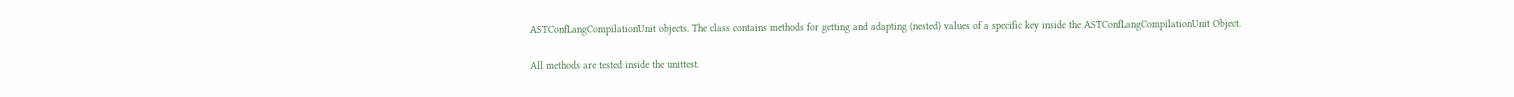ASTConfLangCompilationUnit objects. The class contains methods for getting and adapting (nested) values of a specific key inside the ASTConfLangCompilationUnit Object.

All methods are tested inside the unittest.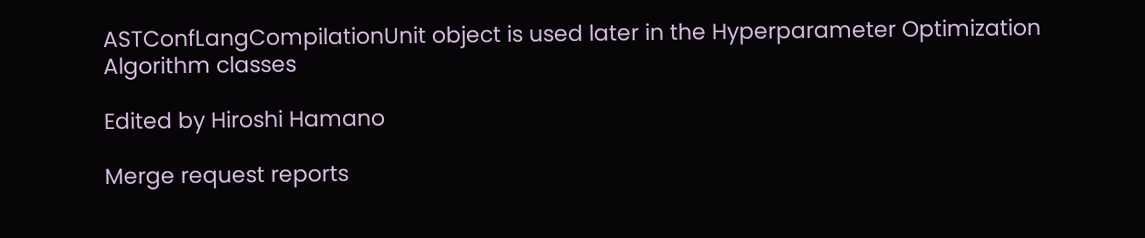ASTConfLangCompilationUnit object is used later in the Hyperparameter Optimization Algorithm classes

Edited by Hiroshi Hamano

Merge request reports